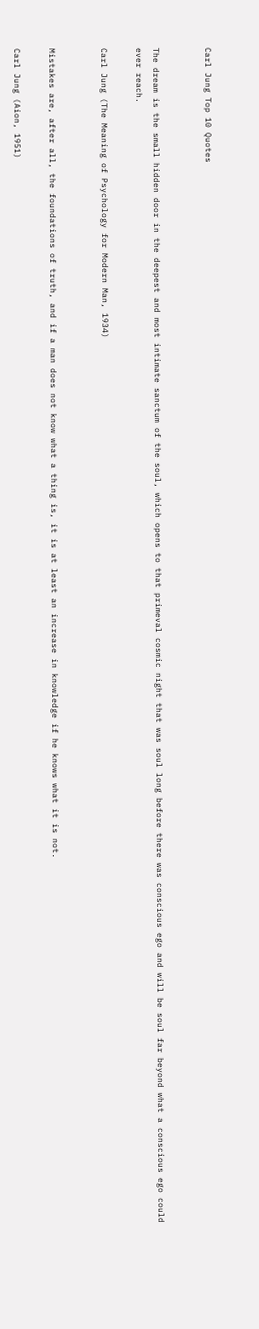Carl Jung Top 10 Quotes


The dream is the small hidden door in the deepest and most intimate sanctum of the soul, which opens to that primeval cosmic night that was soul long before there was conscious ego and will be soul far beyond what a conscious ego could ever reach.

Carl Jung (The Meaning of Psychology for Modern Man, 1934)


Mistakes are, after all, the foundations of truth, and if a man does not know what a thing is, it is at least an increase in knowledge if he knows what it is not.

Carl Jung (Aion, 1951)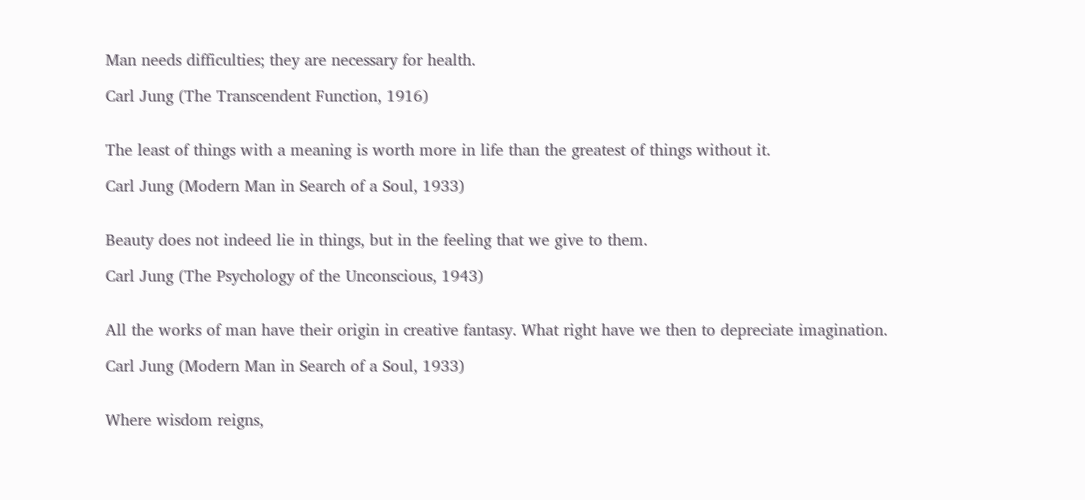Man needs difficulties; they are necessary for health.

Carl Jung (The Transcendent Function, 1916)


The least of things with a meaning is worth more in life than the greatest of things without it.

Carl Jung (Modern Man in Search of a Soul, 1933)


Beauty does not indeed lie in things, but in the feeling that we give to them.

Carl Jung (The Psychology of the Unconscious, 1943)


All the works of man have their origin in creative fantasy. What right have we then to depreciate imagination.

Carl Jung (Modern Man in Search of a Soul, 1933)


Where wisdom reigns,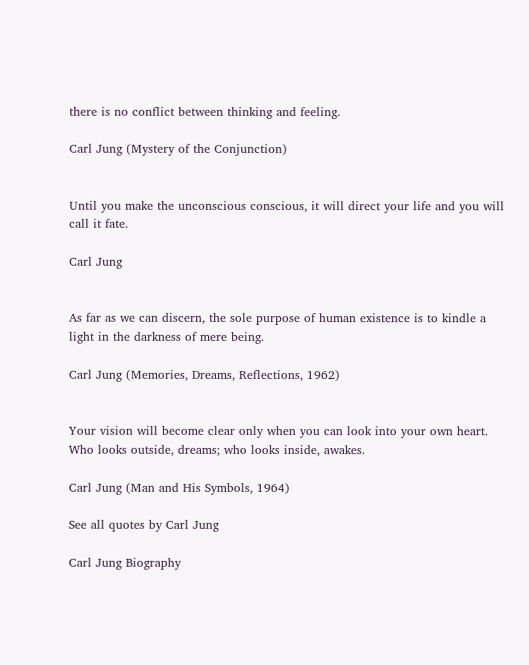there is no conflict between thinking and feeling.

Carl Jung (Mystery of the Conjunction)


Until you make the unconscious conscious, it will direct your life and you will call it fate.

Carl Jung


As far as we can discern, the sole purpose of human existence is to kindle a light in the darkness of mere being.

Carl Jung (Memories, Dreams, Reflections, 1962)


Your vision will become clear only when you can look into your own heart. Who looks outside, dreams; who looks inside, awakes.

Carl Jung (Man and His Symbols, 1964)

See all quotes by Carl Jung

Carl Jung Biography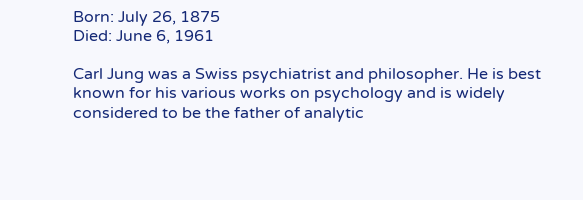Born: July 26, 1875
Died: June 6, 1961

Carl Jung was a Swiss psychiatrist and philosopher. He is best known for his various works on psychology and is widely considered to be the father of analytic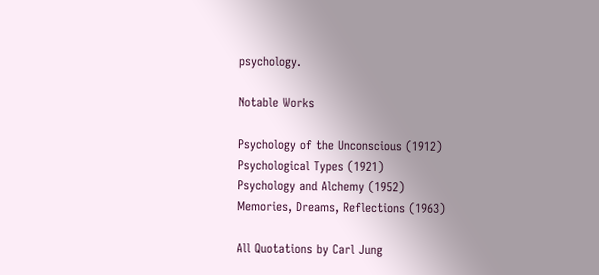psychology.

Notable Works

Psychology of the Unconscious (1912)
Psychological Types (1921)
Psychology and Alchemy (1952)
Memories, Dreams, Reflections (1963)

All Quotations by Carl Jung